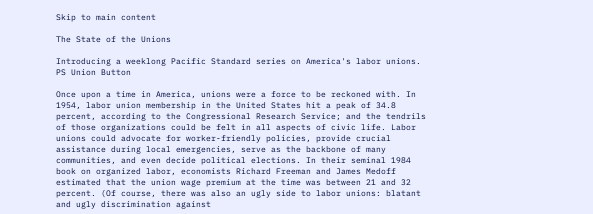Skip to main content

The State of the Unions

Introducing a weeklong Pacific Standard series on America's labor unions.
PS Union Button

Once upon a time in America, unions were a force to be reckoned with. In 1954, labor union membership in the United States hit a peak of 34.8 percent, according to the Congressional Research Service; and the tendrils of those organizations could be felt in all aspects of civic life. Labor unions could advocate for worker-friendly policies, provide crucial assistance during local emergencies, serve as the backbone of many communities, and even decide political elections. In their seminal 1984 book on organized labor, economists Richard Freeman and James Medoff estimated that the union wage premium at the time was between 21 and 32 percent. (Of course, there was also an ugly side to labor unions: blatant and ugly discrimination against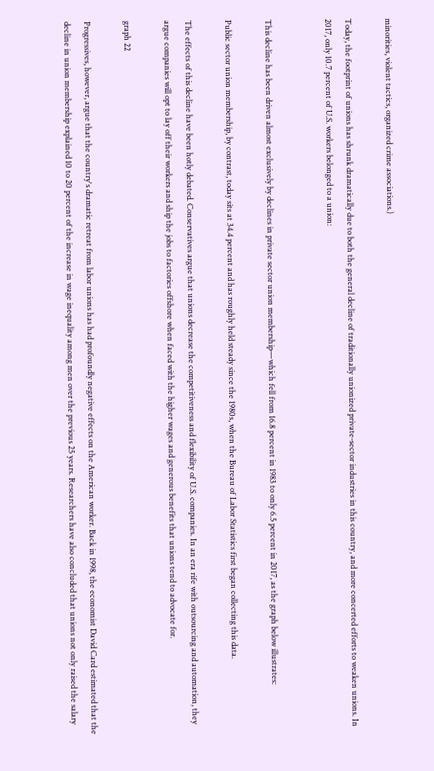minorities, violent tactics, organized crime associations.)

Today, the footprint of unions has shrunk dramatically due to both the general decline of traditionally unionized private-sector industries in this country, and more concerted efforts to weaken unions. In 2017, only 10.7 percent of U.S. workers belonged to a union:


This decline has been driven almost exclusively by declines in private sector union membership—which fell from 16.8 percent in 1983 to only 6.5 percent in 2017, as the graph below illustrates:

Public sector union membership, by contrast, today sits at 34.4 percent and has roughly held steady since the 1980s, when the Bureau of Labor Statistics first began collecting this data.

The effects of this decline have been hotly debated. Conservatives argue that unions decrease the competitiveness and flexibility of U.S. companies. In an era rife with outsourcing and automation, they argue companies will opt to lay off their workers and ship the jobs to factories offshore when faced with the higher wages and generous benefits that unions tend to advocate for.

graph 22

Progressives, however, argue that the country's dramatic retreat from labor unions has had profoundly negative effects on the American worker. Back in 1998, the economist David Card estimated that the decline in union membership explained 10 to 20 percent of the increase in wage inequality among men over the previous 25 years. Researchers have also concluded that unions not only raised the salary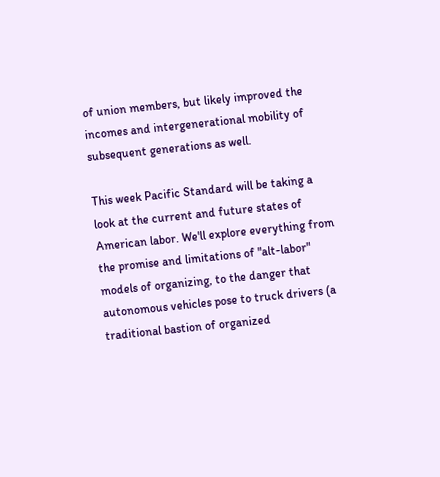of union members, but likely improved the incomes and intergenerational mobility of subsequent generations as well.

This week Pacific Standard will be taking a look at the current and future states of American labor. We'll explore everything from the promise and limitations of "alt-labor" models of organizing, to the danger that autonomous vehicles pose to truck drivers (a traditional bastion of organized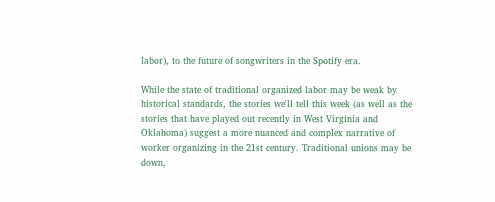labor), to the future of songwriters in the Spotify era.

While the state of traditional organized labor may be weak by historical standards, the stories we'll tell this week (as well as the stories that have played out recently in West Virginia and Oklahoma) suggest a more nuanced and complex narrative of worker organizing in the 21st century. Traditional unions may be down,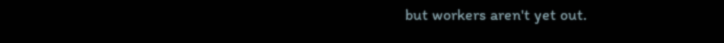but workers aren't yet out.